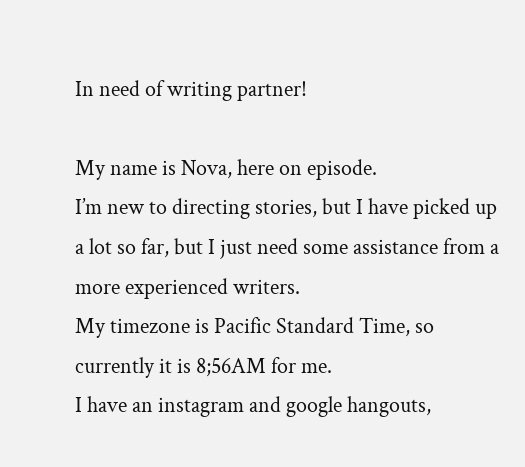In need of writing partner!

My name is Nova, here on episode.
I’m new to directing stories, but I have picked up a lot so far, but I just need some assistance from a more experienced writers.
My timezone is Pacific Standard Time, so currently it is 8;56AM for me.
I have an instagram and google hangouts,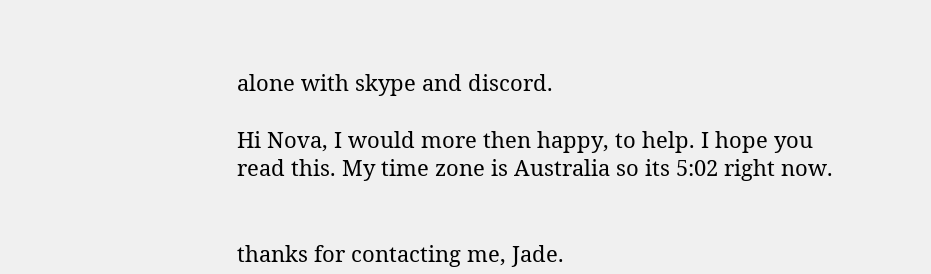alone with skype and discord.

Hi Nova, I would more then happy, to help. I hope you read this. My time zone is Australia so its 5:02 right now.


thanks for contacting me, Jade.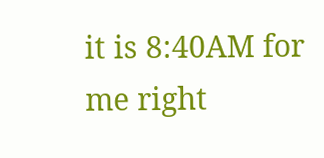it is 8:40AM for me right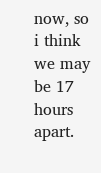now, so i think we may be 17 hours apart.